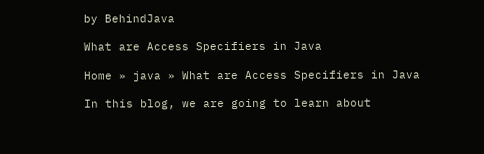by BehindJava

What are Access Specifiers in Java

Home » java » What are Access Specifiers in Java

In this blog, we are going to learn about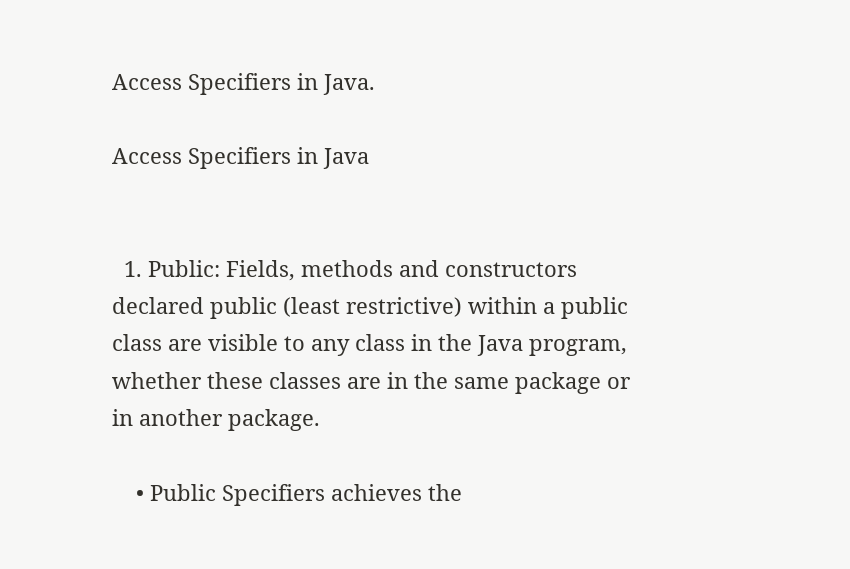Access Specifiers in Java.

Access Specifiers in Java


  1. Public: Fields, methods and constructors declared public (least restrictive) within a public class are visible to any class in the Java program, whether these classes are in the same package or in another package.

    • Public Specifiers achieves the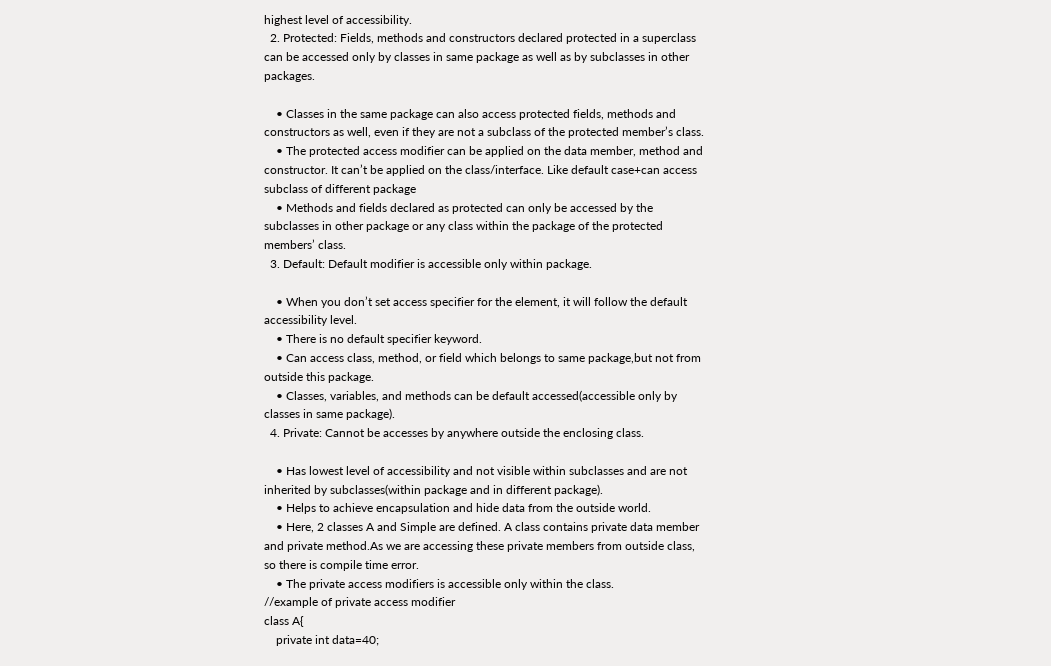highest level of accessibility.
  2. Protected: Fields, methods and constructors declared protected in a superclass can be accessed only by classes in same package as well as by subclasses in other packages.

    • Classes in the same package can also access protected fields, methods and constructors as well, even if they are not a subclass of the protected member’s class.
    • The protected access modifier can be applied on the data member, method and constructor. It can’t be applied on the class/interface. Like default case+can access subclass of different package
    • Methods and fields declared as protected can only be accessed by the subclasses in other package or any class within the package of the protected members’ class.
  3. Default: Default modifier is accessible only within package.

    • When you don’t set access specifier for the element, it will follow the default accessibility level.
    • There is no default specifier keyword.
    • Can access class, method, or field which belongs to same package,but not from outside this package.
    • Classes, variables, and methods can be default accessed(accessible only by classes in same package).
  4. Private: Cannot be accesses by anywhere outside the enclosing class.

    • Has lowest level of accessibility and not visible within subclasses and are not inherited by subclasses(within package and in different package).
    • Helps to achieve encapsulation and hide data from the outside world.
    • Here, 2 classes A and Simple are defined. A class contains private data member and private method.As we are accessing these private members from outside class, so there is compile time error.
    • The private access modifiers is accessible only within the class.
//example of private access modifier
class A{
    private int data=40;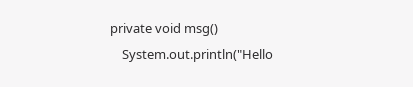private void msg()
    System.out.println("Hello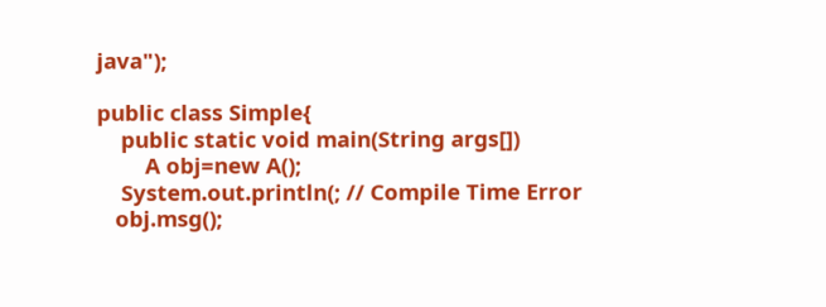java");

public class Simple{
    public static void main(String args[])
        A obj=new A();
    System.out.println(; // Compile Time Error
   obj.msg();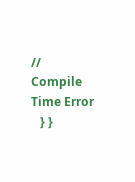// Compile Time Error
   } }